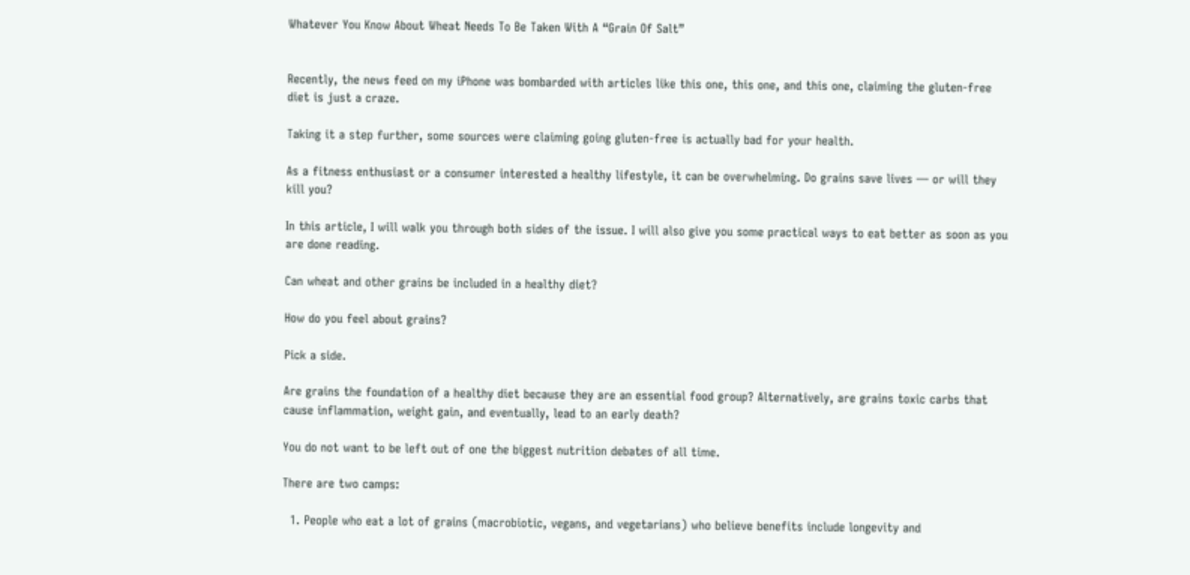Whatever You Know About Wheat Needs To Be Taken With A “Grain Of Salt”


Recently, the news feed on my iPhone was bombarded with articles like this one, this one, and this one, claiming the gluten-free diet is just a craze.

Taking it a step further, some sources were claiming going gluten-free is actually bad for your health.

As a fitness enthusiast or a consumer interested a healthy lifestyle, it can be overwhelming. Do grains save lives — or will they kill you?

In this article, I will walk you through both sides of the issue. I will also give you some practical ways to eat better as soon as you are done reading.

Can wheat and other grains be included in a healthy diet?

How do you feel about grains?

Pick a side.

Are grains the foundation of a healthy diet because they are an essential food group? Alternatively, are grains toxic carbs that cause inflammation, weight gain, and eventually, lead to an early death?

You do not want to be left out of one the biggest nutrition debates of all time.

There are two camps:

  1. People who eat a lot of grains (macrobiotic, vegans, and vegetarians) who believe benefits include longevity and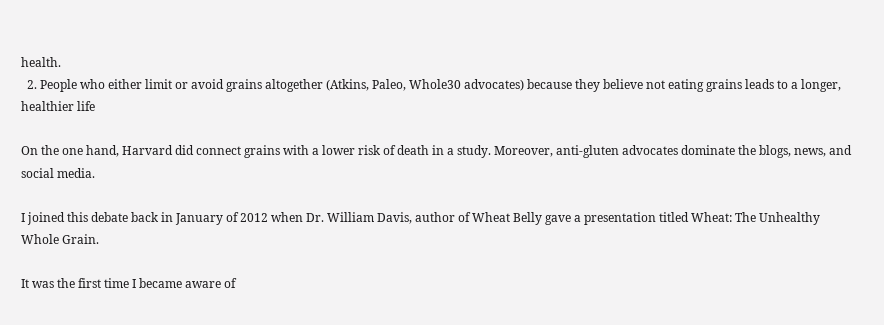health.
  2. People who either limit or avoid grains altogether (Atkins, Paleo, Whole30 advocates) because they believe not eating grains leads to a longer, healthier life

On the one hand, Harvard did connect grains with a lower risk of death in a study. Moreover, anti-gluten advocates dominate the blogs, news, and social media.

I joined this debate back in January of 2012 when Dr. William Davis, author of Wheat Belly gave a presentation titled Wheat: The Unhealthy Whole Grain.

It was the first time I became aware of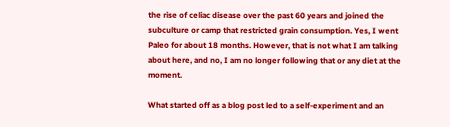the rise of celiac disease over the past 60 years and joined the subculture or camp that restricted grain consumption. Yes, I went Paleo for about 18 months. However, that is not what I am talking about here, and no, I am no longer following that or any diet at the moment.

What started off as a blog post led to a self-experiment and an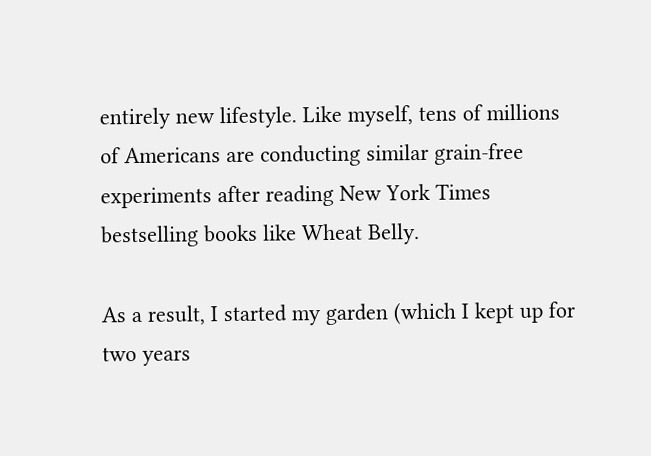entirely new lifestyle. Like myself, tens of millions of Americans are conducting similar grain-free experiments after reading New York Times bestselling books like Wheat Belly.

As a result, I started my garden (which I kept up for two years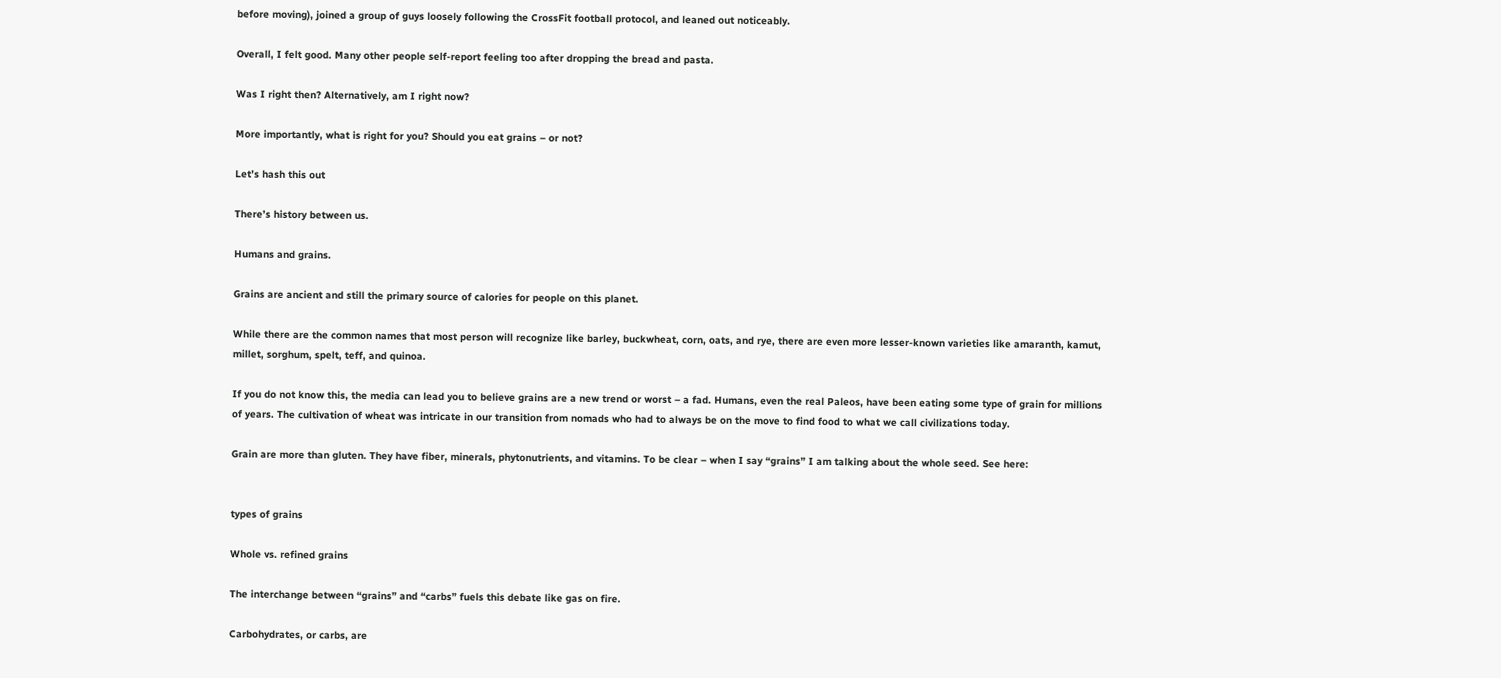before moving), joined a group of guys loosely following the CrossFit football protocol, and leaned out noticeably.

Overall, I felt good. Many other people self-report feeling too after dropping the bread and pasta.

Was I right then? Alternatively, am I right now?

More importantly, what is right for you? Should you eat grains – or not?

Let’s hash this out

There’s history between us.

Humans and grains.

Grains are ancient and still the primary source of calories for people on this planet.

While there are the common names that most person will recognize like barley, buckwheat, corn, oats, and rye, there are even more lesser-known varieties like amaranth, kamut, millet, sorghum, spelt, teff, and quinoa.

If you do not know this, the media can lead you to believe grains are a new trend or worst – a fad. Humans, even the real Paleos, have been eating some type of grain for millions of years. The cultivation of wheat was intricate in our transition from nomads who had to always be on the move to find food to what we call civilizations today.

Grain are more than gluten. They have fiber, minerals, phytonutrients, and vitamins. To be clear – when I say “grains” I am talking about the whole seed. See here:


types of grains

Whole vs. refined grains

The interchange between “grains” and “carbs” fuels this debate like gas on fire.

Carbohydrates, or carbs, are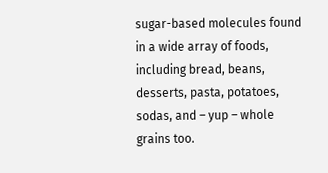sugar-based molecules found in a wide array of foods, including bread, beans, desserts, pasta, potatoes, sodas, and – yup – whole grains too.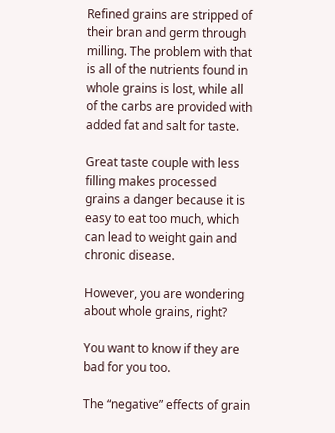Refined grains are stripped of their bran and germ through milling. The problem with that is all of the nutrients found in whole grains is lost, while all of the carbs are provided with added fat and salt for taste.

Great taste couple with less filling makes processed grains a danger because it is easy to eat too much, which can lead to weight gain and chronic disease.

However, you are wondering about whole grains, right?

You want to know if they are bad for you too.

The “negative” effects of grain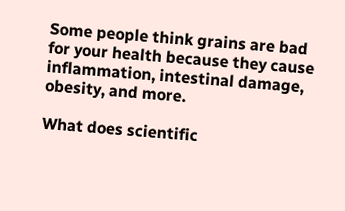Some people think grains are bad for your health because they cause inflammation, intestinal damage, obesity, and more.

What does scientific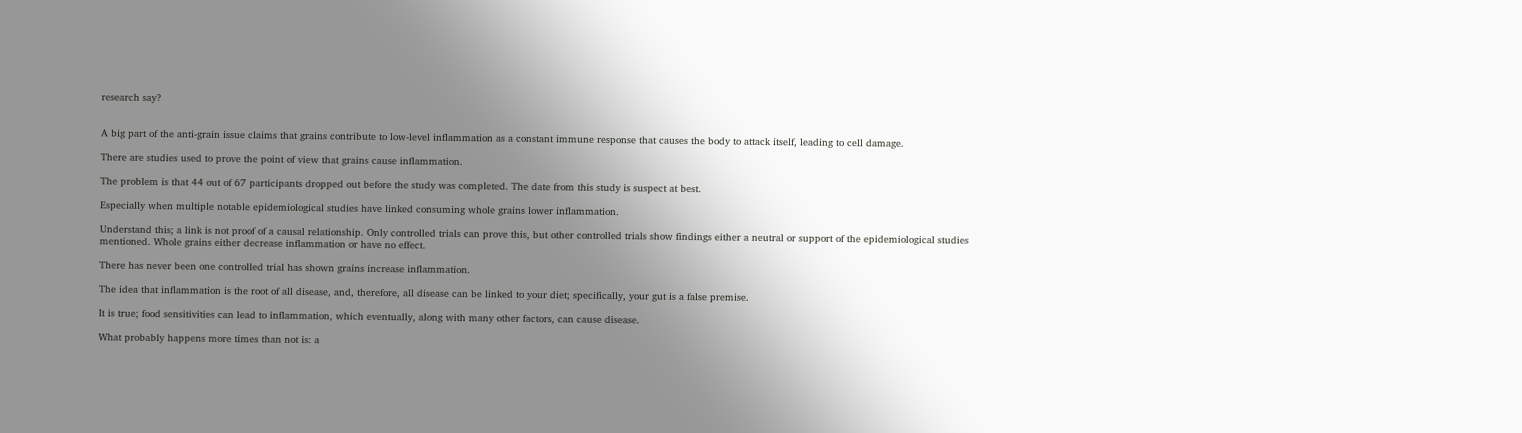research say?


A big part of the anti-grain issue claims that grains contribute to low-level inflammation as a constant immune response that causes the body to attack itself, leading to cell damage.

There are studies used to prove the point of view that grains cause inflammation.

The problem is that 44 out of 67 participants dropped out before the study was completed. The date from this study is suspect at best.

Especially when multiple notable epidemiological studies have linked consuming whole grains lower inflammation.

Understand this; a link is not proof of a causal relationship. Only controlled trials can prove this, but other controlled trials show findings either a neutral or support of the epidemiological studies mentioned. Whole grains either decrease inflammation or have no effect.

There has never been one controlled trial has shown grains increase inflammation.

The idea that inflammation is the root of all disease, and, therefore, all disease can be linked to your diet; specifically, your gut is a false premise.

It is true; food sensitivities can lead to inflammation, which eventually, along with many other factors, can cause disease.

What probably happens more times than not is: a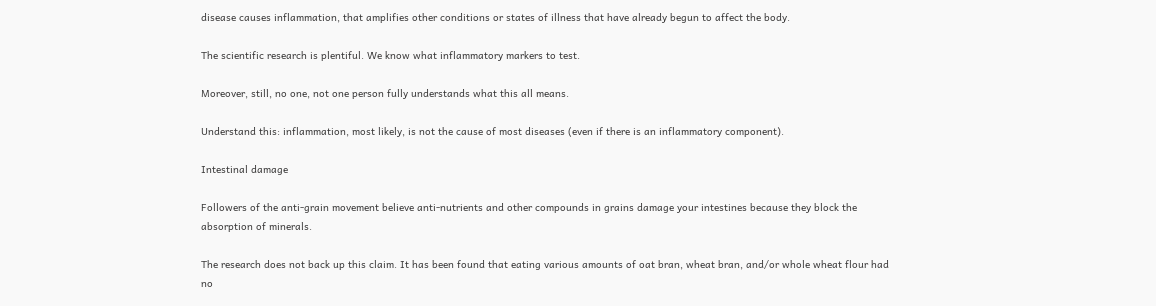disease causes inflammation, that amplifies other conditions or states of illness that have already begun to affect the body.

The scientific research is plentiful. We know what inflammatory markers to test.

Moreover, still, no one, not one person fully understands what this all means.

Understand this: inflammation, most likely, is not the cause of most diseases (even if there is an inflammatory component).

Intestinal damage

Followers of the anti-grain movement believe anti-nutrients and other compounds in grains damage your intestines because they block the absorption of minerals.

The research does not back up this claim. It has been found that eating various amounts of oat bran, wheat bran, and/or whole wheat flour had no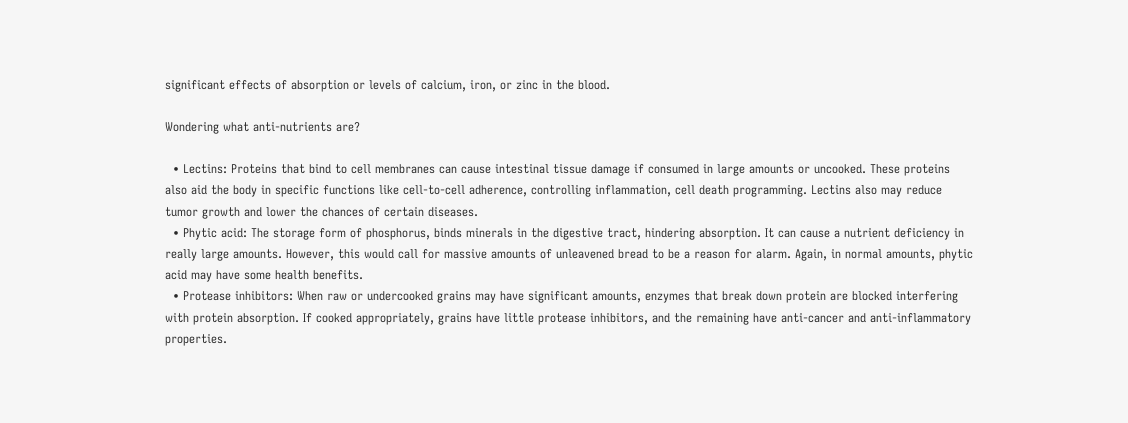significant effects of absorption or levels of calcium, iron, or zinc in the blood.

Wondering what anti-nutrients are?

  • Lectins: Proteins that bind to cell membranes can cause intestinal tissue damage if consumed in large amounts or uncooked. These proteins also aid the body in specific functions like cell-to-cell adherence, controlling inflammation, cell death programming. Lectins also may reduce tumor growth and lower the chances of certain diseases.
  • Phytic acid: The storage form of phosphorus, binds minerals in the digestive tract, hindering absorption. It can cause a nutrient deficiency in really large amounts. However, this would call for massive amounts of unleavened bread to be a reason for alarm. Again, in normal amounts, phytic acid may have some health benefits.
  • Protease inhibitors: When raw or undercooked grains may have significant amounts, enzymes that break down protein are blocked interfering with protein absorption. If cooked appropriately, grains have little protease inhibitors, and the remaining have anti-cancer and anti-inflammatory properties.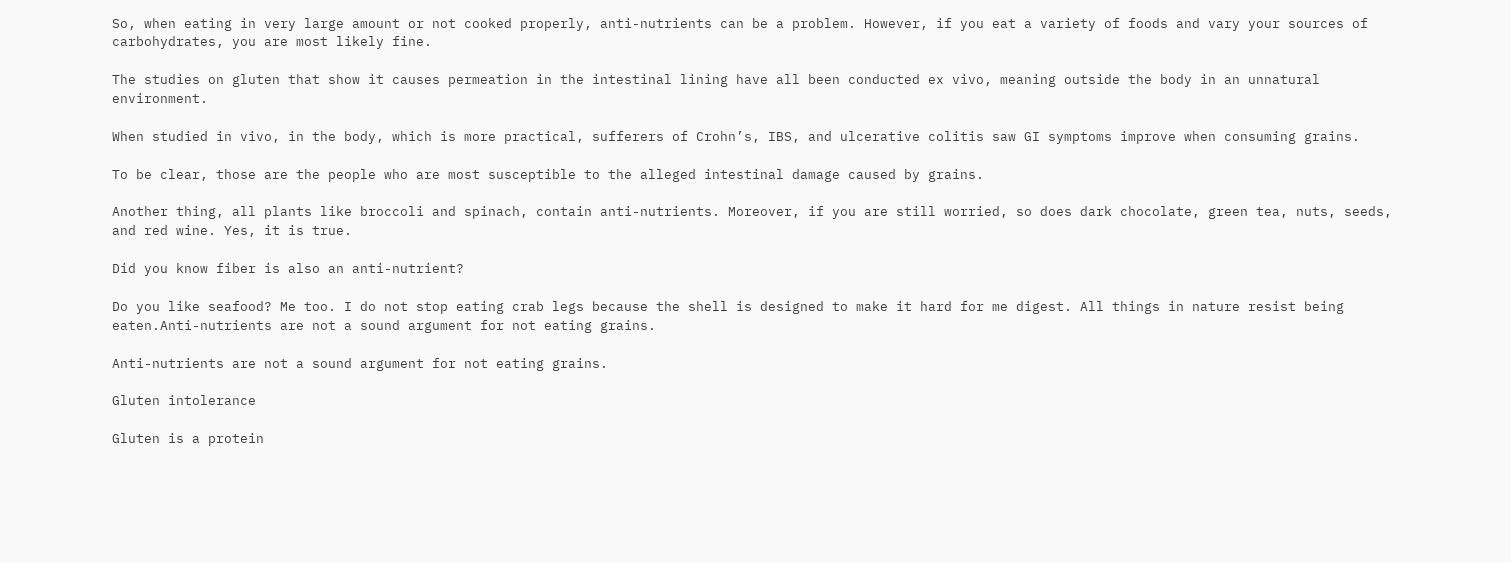So, when eating in very large amount or not cooked properly, anti-nutrients can be a problem. However, if you eat a variety of foods and vary your sources of carbohydrates, you are most likely fine.

The studies on gluten that show it causes permeation in the intestinal lining have all been conducted ex vivo, meaning outside the body in an unnatural environment.

When studied in vivo, in the body, which is more practical, sufferers of Crohn’s, IBS, and ulcerative colitis saw GI symptoms improve when consuming grains.

To be clear, those are the people who are most susceptible to the alleged intestinal damage caused by grains.

Another thing, all plants like broccoli and spinach, contain anti-nutrients. Moreover, if you are still worried, so does dark chocolate, green tea, nuts, seeds, and red wine. Yes, it is true.

Did you know fiber is also an anti-nutrient?

Do you like seafood? Me too. I do not stop eating crab legs because the shell is designed to make it hard for me digest. All things in nature resist being eaten.Anti-nutrients are not a sound argument for not eating grains.

Anti-nutrients are not a sound argument for not eating grains.

Gluten intolerance

Gluten is a protein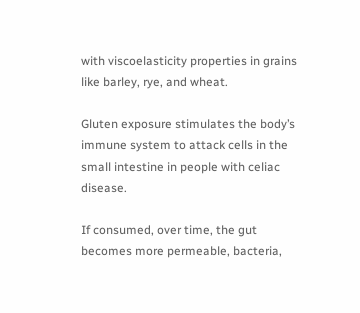with viscoelasticity properties in grains like barley, rye, and wheat.

Gluten exposure stimulates the body’s immune system to attack cells in the small intestine in people with celiac disease.

If consumed, over time, the gut becomes more permeable, bacteria,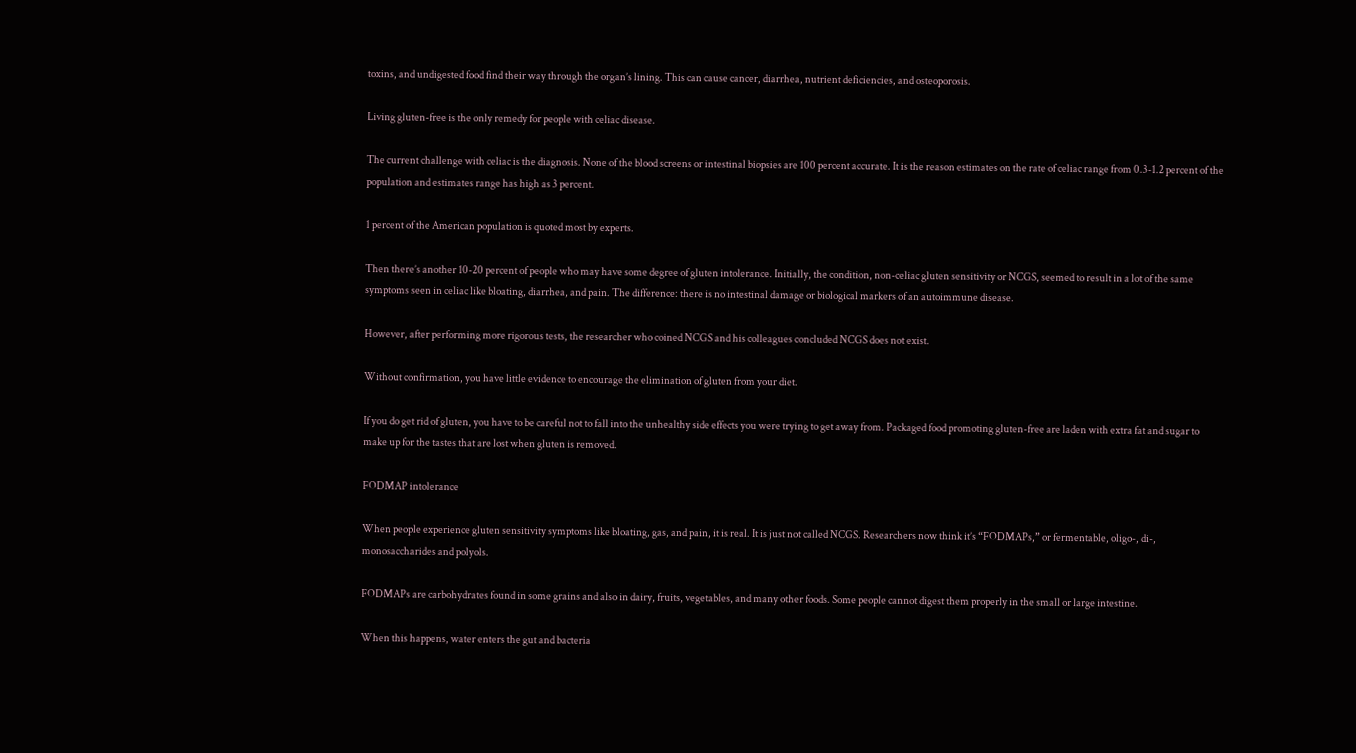toxins, and undigested food find their way through the organ’s lining. This can cause cancer, diarrhea, nutrient deficiencies, and osteoporosis.

Living gluten-free is the only remedy for people with celiac disease.

The current challenge with celiac is the diagnosis. None of the blood screens or intestinal biopsies are 100 percent accurate. It is the reason estimates on the rate of celiac range from 0.3-1.2 percent of the population and estimates range has high as 3 percent.

1 percent of the American population is quoted most by experts.

Then there’s another 10-20 percent of people who may have some degree of gluten intolerance. Initially, the condition, non-celiac gluten sensitivity or NCGS, seemed to result in a lot of the same symptoms seen in celiac like bloating, diarrhea, and pain. The difference: there is no intestinal damage or biological markers of an autoimmune disease.

However, after performing more rigorous tests, the researcher who coined NCGS and his colleagues concluded NCGS does not exist.

Without confirmation, you have little evidence to encourage the elimination of gluten from your diet.

If you do get rid of gluten, you have to be careful not to fall into the unhealthy side effects you were trying to get away from. Packaged food promoting gluten-free are laden with extra fat and sugar to make up for the tastes that are lost when gluten is removed.

FODMAP intolerance

When people experience gluten sensitivity symptoms like bloating, gas, and pain, it is real. It is just not called NCGS. Researchers now think it’s “FODMAPs,” or fermentable, oligo-, di-, monosaccharides and polyols.

FODMAPs are carbohydrates found in some grains and also in dairy, fruits, vegetables, and many other foods. Some people cannot digest them properly in the small or large intestine.

When this happens, water enters the gut and bacteria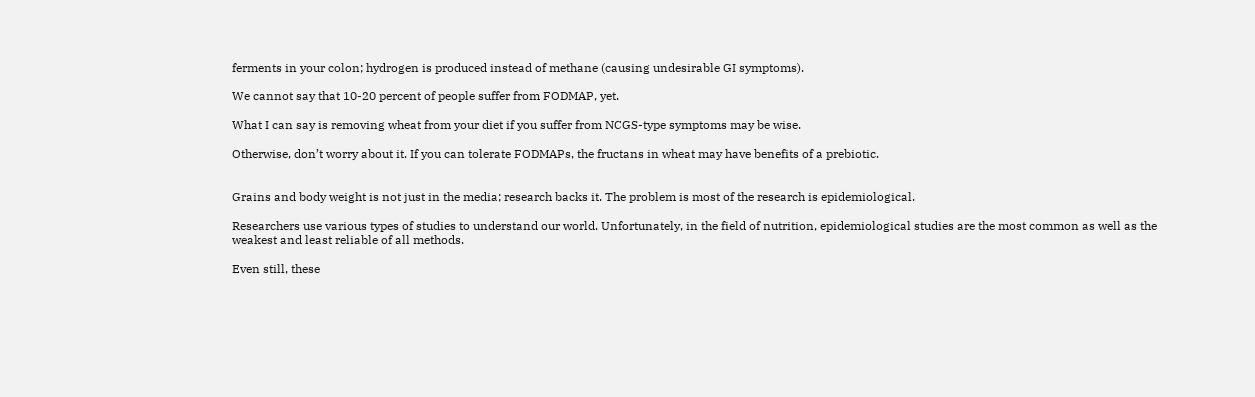ferments in your colon; hydrogen is produced instead of methane (causing undesirable GI symptoms).

We cannot say that 10-20 percent of people suffer from FODMAP, yet.

What I can say is removing wheat from your diet if you suffer from NCGS-type symptoms may be wise.

Otherwise, don’t worry about it. If you can tolerate FODMAPs, the fructans in wheat may have benefits of a prebiotic.


Grains and body weight is not just in the media; research backs it. The problem is most of the research is epidemiological.

Researchers use various types of studies to understand our world. Unfortunately, in the field of nutrition, epidemiological studies are the most common as well as the weakest and least reliable of all methods.

Even still, these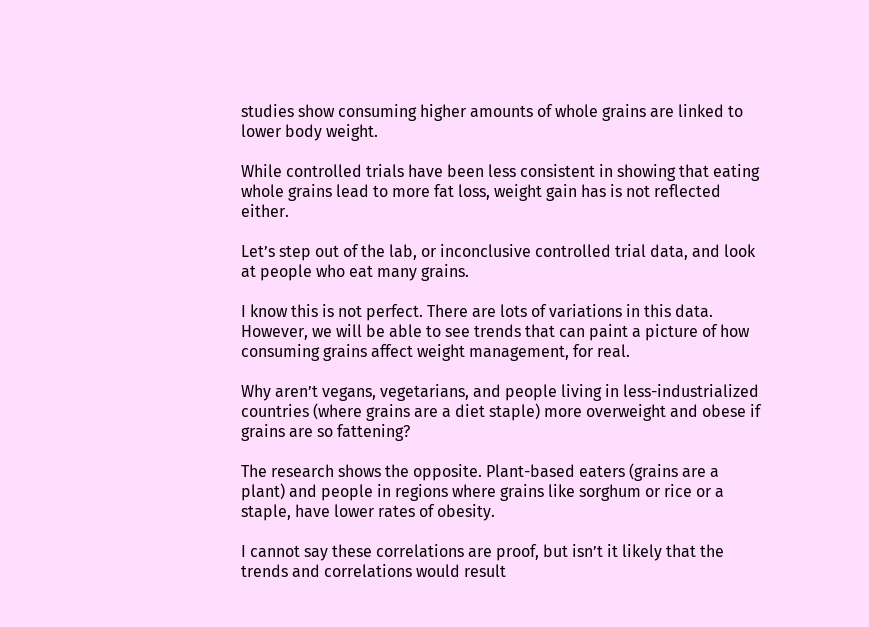studies show consuming higher amounts of whole grains are linked to lower body weight.

While controlled trials have been less consistent in showing that eating whole grains lead to more fat loss, weight gain has is not reflected either.

Let’s step out of the lab, or inconclusive controlled trial data, and look at people who eat many grains.

I know this is not perfect. There are lots of variations in this data. However, we will be able to see trends that can paint a picture of how consuming grains affect weight management, for real.

Why aren’t vegans, vegetarians, and people living in less-industrialized countries (where grains are a diet staple) more overweight and obese if grains are so fattening?

The research shows the opposite. Plant-based eaters (grains are a plant) and people in regions where grains like sorghum or rice or a staple, have lower rates of obesity.

I cannot say these correlations are proof, but isn’t it likely that the trends and correlations would result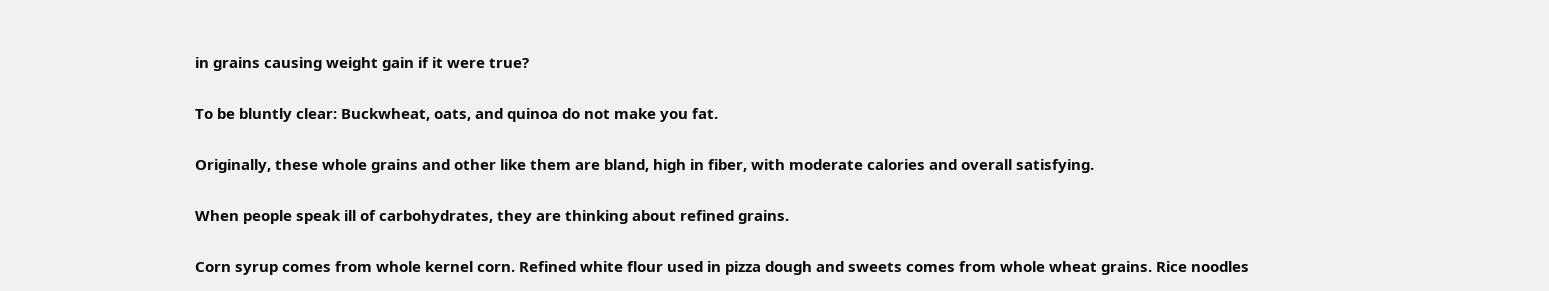in grains causing weight gain if it were true?

To be bluntly clear: Buckwheat, oats, and quinoa do not make you fat.

Originally, these whole grains and other like them are bland, high in fiber, with moderate calories and overall satisfying.

When people speak ill of carbohydrates, they are thinking about refined grains.

Corn syrup comes from whole kernel corn. Refined white flour used in pizza dough and sweets comes from whole wheat grains. Rice noodles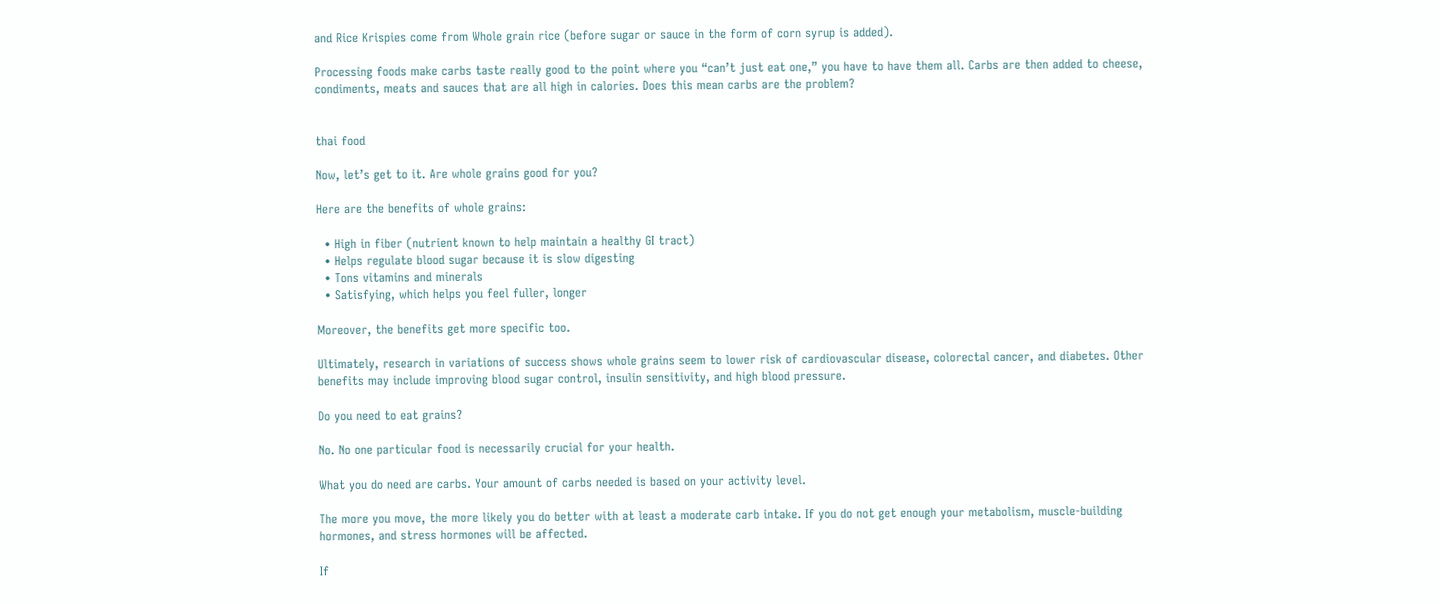and Rice Krispies come from Whole grain rice (before sugar or sauce in the form of corn syrup is added).

Processing foods make carbs taste really good to the point where you “can’t just eat one,” you have to have them all. Carbs are then added to cheese, condiments, meats and sauces that are all high in calories. Does this mean carbs are the problem?


thai food

Now, let’s get to it. Are whole grains good for you?

Here are the benefits of whole grains:

  • High in fiber (nutrient known to help maintain a healthy GI tract)
  • Helps regulate blood sugar because it is slow digesting
  • Tons vitamins and minerals
  • Satisfying, which helps you feel fuller, longer

Moreover, the benefits get more specific too.

Ultimately, research in variations of success shows whole grains seem to lower risk of cardiovascular disease, colorectal cancer, and diabetes. Other benefits may include improving blood sugar control, insulin sensitivity, and high blood pressure.

Do you need to eat grains?

No. No one particular food is necessarily crucial for your health.

What you do need are carbs. Your amount of carbs needed is based on your activity level.

The more you move, the more likely you do better with at least a moderate carb intake. If you do not get enough your metabolism, muscle-building hormones, and stress hormones will be affected.

If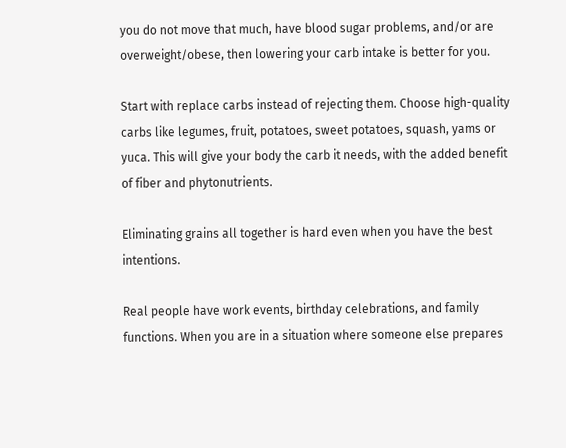you do not move that much, have blood sugar problems, and/or are overweight/obese, then lowering your carb intake is better for you.

Start with replace carbs instead of rejecting them. Choose high-quality carbs like legumes, fruit, potatoes, sweet potatoes, squash, yams or yuca. This will give your body the carb it needs, with the added benefit of fiber and phytonutrients.

Eliminating grains all together is hard even when you have the best intentions.

Real people have work events, birthday celebrations, and family functions. When you are in a situation where someone else prepares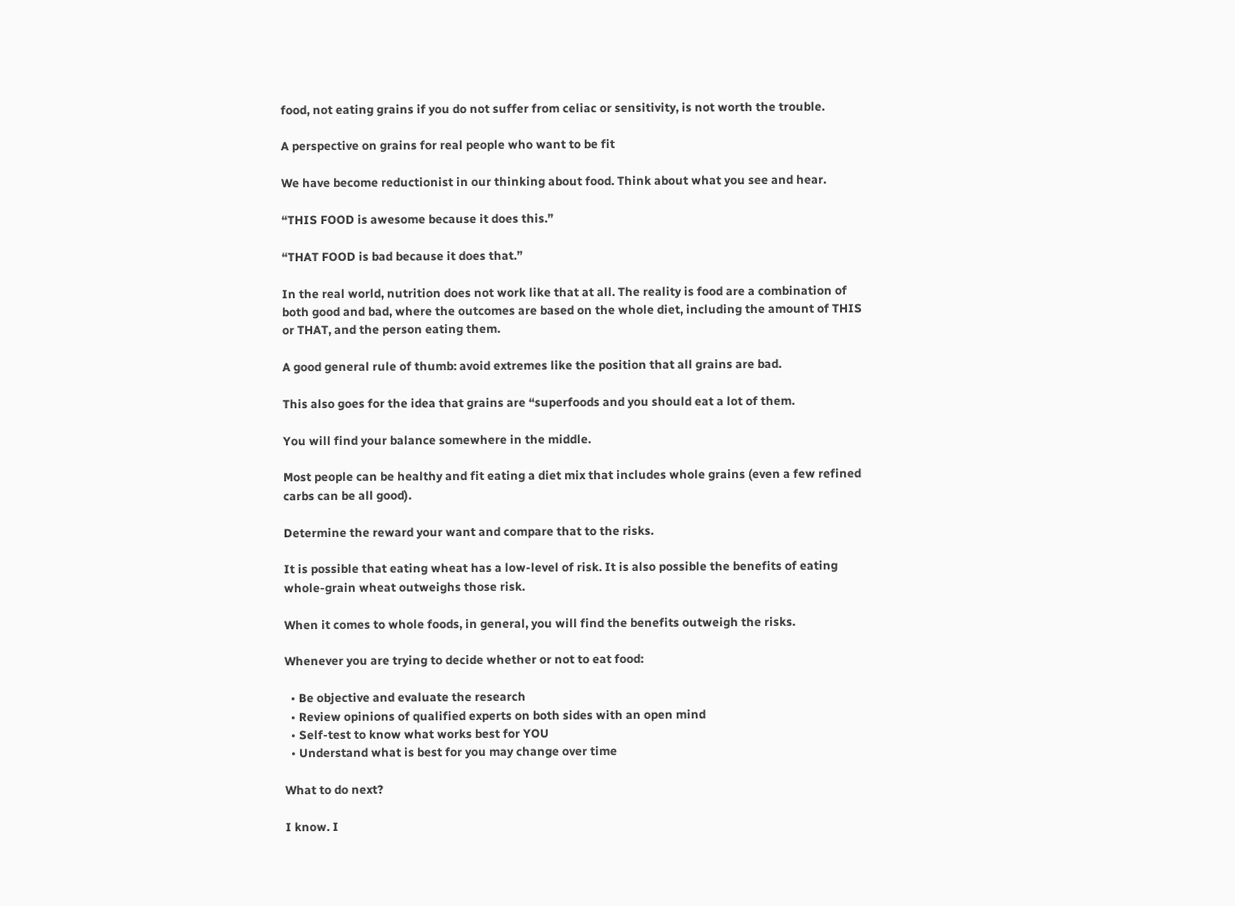food, not eating grains if you do not suffer from celiac or sensitivity, is not worth the trouble.

A perspective on grains for real people who want to be fit

We have become reductionist in our thinking about food. Think about what you see and hear.

“THIS FOOD is awesome because it does this.”

“THAT FOOD is bad because it does that.”

In the real world, nutrition does not work like that at all. The reality is food are a combination of both good and bad, where the outcomes are based on the whole diet, including the amount of THIS or THAT, and the person eating them.

A good general rule of thumb: avoid extremes like the position that all grains are bad.

This also goes for the idea that grains are “superfoods and you should eat a lot of them.

You will find your balance somewhere in the middle.

Most people can be healthy and fit eating a diet mix that includes whole grains (even a few refined carbs can be all good).

Determine the reward your want and compare that to the risks.

It is possible that eating wheat has a low-level of risk. It is also possible the benefits of eating whole-grain wheat outweighs those risk.

When it comes to whole foods, in general, you will find the benefits outweigh the risks.

Whenever you are trying to decide whether or not to eat food:

  • Be objective and evaluate the research
  • Review opinions of qualified experts on both sides with an open mind
  • Self-test to know what works best for YOU
  • Understand what is best for you may change over time

What to do next?

I know. I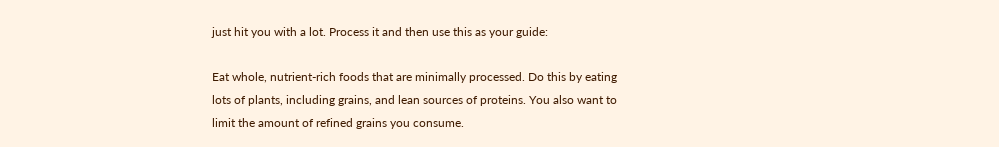just hit you with a lot. Process it and then use this as your guide:

Eat whole, nutrient-rich foods that are minimally processed. Do this by eating lots of plants, including grains, and lean sources of proteins. You also want to limit the amount of refined grains you consume.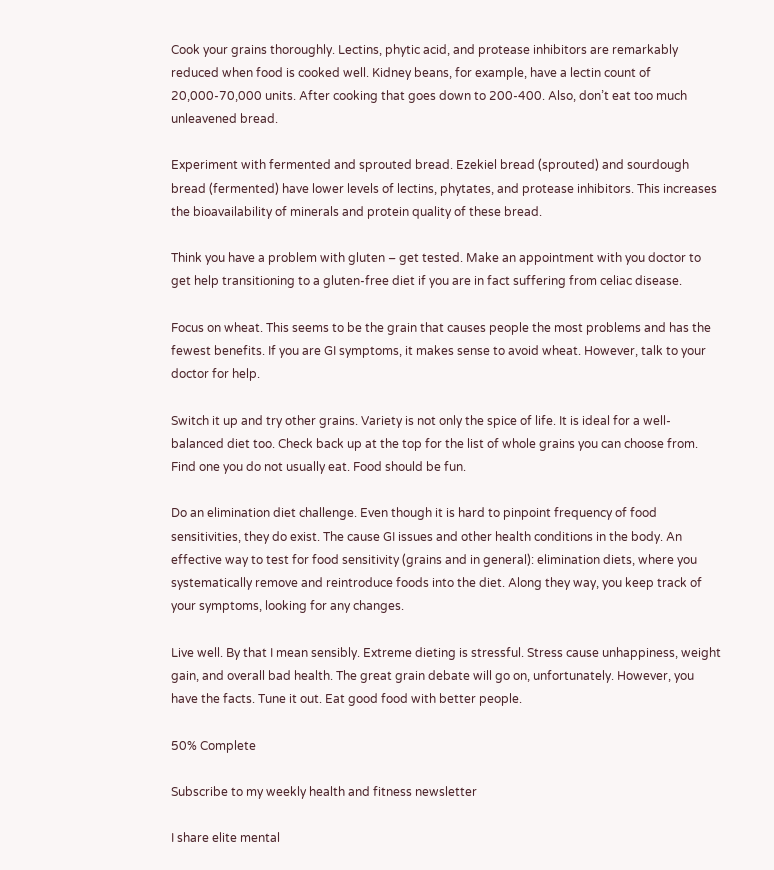Cook your grains thoroughly. Lectins, phytic acid, and protease inhibitors are remarkably reduced when food is cooked well. Kidney beans, for example, have a lectin count of 20,000-70,000 units. After cooking that goes down to 200-400. Also, don’t eat too much unleavened bread.

Experiment with fermented and sprouted bread. Ezekiel bread (sprouted) and sourdough bread (fermented) have lower levels of lectins, phytates, and protease inhibitors. This increases the bioavailability of minerals and protein quality of these bread.

Think you have a problem with gluten – get tested. Make an appointment with you doctor to get help transitioning to a gluten-free diet if you are in fact suffering from celiac disease.

Focus on wheat. This seems to be the grain that causes people the most problems and has the fewest benefits. If you are GI symptoms, it makes sense to avoid wheat. However, talk to your doctor for help.

Switch it up and try other grains. Variety is not only the spice of life. It is ideal for a well-balanced diet too. Check back up at the top for the list of whole grains you can choose from. Find one you do not usually eat. Food should be fun.

Do an elimination diet challenge. Even though it is hard to pinpoint frequency of food sensitivities, they do exist. The cause GI issues and other health conditions in the body. An effective way to test for food sensitivity (grains and in general): elimination diets, where you systematically remove and reintroduce foods into the diet. Along they way, you keep track of your symptoms, looking for any changes.

Live well. By that I mean sensibly. Extreme dieting is stressful. Stress cause unhappiness, weight gain, and overall bad health. The great grain debate will go on, unfortunately. However, you have the facts. Tune it out. Eat good food with better people.

50% Complete

Subscribe to my weekly health and fitness newsletter

I share elite mental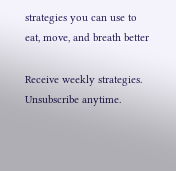strategies you can use to eat, move, and breath better

Receive weekly strategies. Unsubscribe anytime.